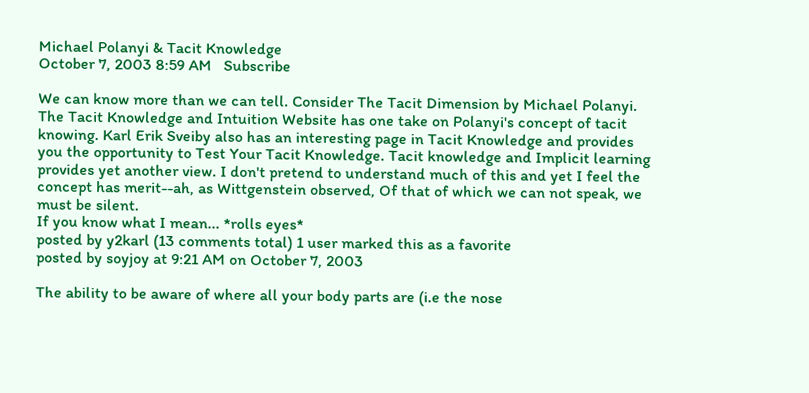Michael Polanyi & Tacit Knowledge
October 7, 2003 8:59 AM   Subscribe

We can know more than we can tell. Consider The Tacit Dimension by Michael Polanyi. The Tacit Knowledge and Intuition Website has one take on Polanyi's concept of tacit knowing. Karl Erik Sveiby also has an interesting page in Tacit Knowledge and provides you the opportunity to Test Your Tacit Knowledge. Tacit knowledge and Implicit learning provides yet another view. I don't pretend to understand much of this and yet I feel the concept has merit--ah, as Wittgenstein observed, Of that of which we can not speak, we must be silent.
If you know what I mean... *rolls eyes*
posted by y2karl (13 comments total) 1 user marked this as a favorite
posted by soyjoy at 9:21 AM on October 7, 2003

The ability to be aware of where all your body parts are (i.e the nose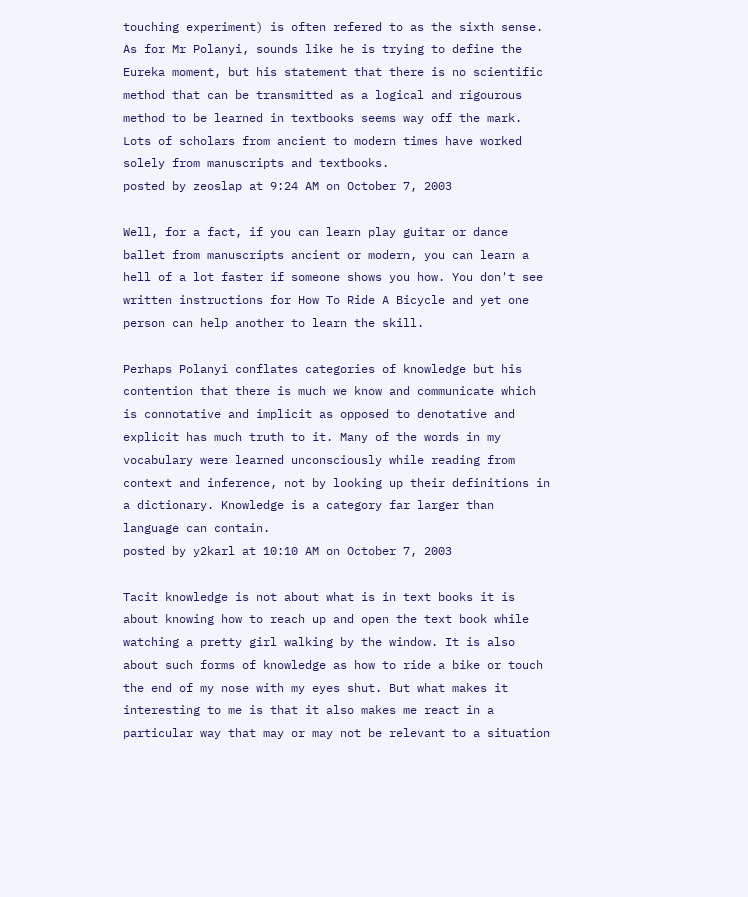touching experiment) is often refered to as the sixth sense. As for Mr Polanyi, sounds like he is trying to define the Eureka moment, but his statement that there is no scientific method that can be transmitted as a logical and rigourous method to be learned in textbooks seems way off the mark. Lots of scholars from ancient to modern times have worked solely from manuscripts and textbooks.
posted by zeoslap at 9:24 AM on October 7, 2003

Well, for a fact, if you can learn play guitar or dance ballet from manuscripts ancient or modern, you can learn a hell of a lot faster if someone shows you how. You don't see written instructions for How To Ride A Bicycle and yet one person can help another to learn the skill.

Perhaps Polanyi conflates categories of knowledge but his contention that there is much we know and communicate which is connotative and implicit as opposed to denotative and explicit has much truth to it. Many of the words in my vocabulary were learned unconsciously while reading from context and inference, not by looking up their definitions in a dictionary. Knowledge is a category far larger than language can contain.
posted by y2karl at 10:10 AM on October 7, 2003

Tacit knowledge is not about what is in text books it is about knowing how to reach up and open the text book while watching a pretty girl walking by the window. It is also about such forms of knowledge as how to ride a bike or touch the end of my nose with my eyes shut. But what makes it interesting to me is that it also makes me react in a particular way that may or may not be relevant to a situation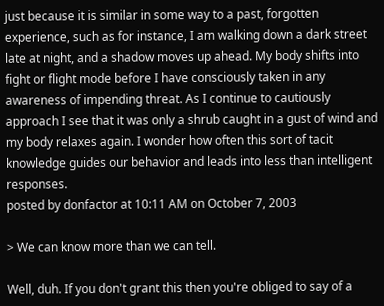just because it is similar in some way to a past, forgotten experience, such as for instance, I am walking down a dark street late at night, and a shadow moves up ahead. My body shifts into fight or flight mode before I have consciously taken in any awareness of impending threat. As I continue to cautiously approach I see that it was only a shrub caught in a gust of wind and my body relaxes again. I wonder how often this sort of tacit knowledge guides our behavior and leads into less than intelligent responses.
posted by donfactor at 10:11 AM on October 7, 2003

> We can know more than we can tell.

Well, duh. If you don't grant this then you're obliged to say of a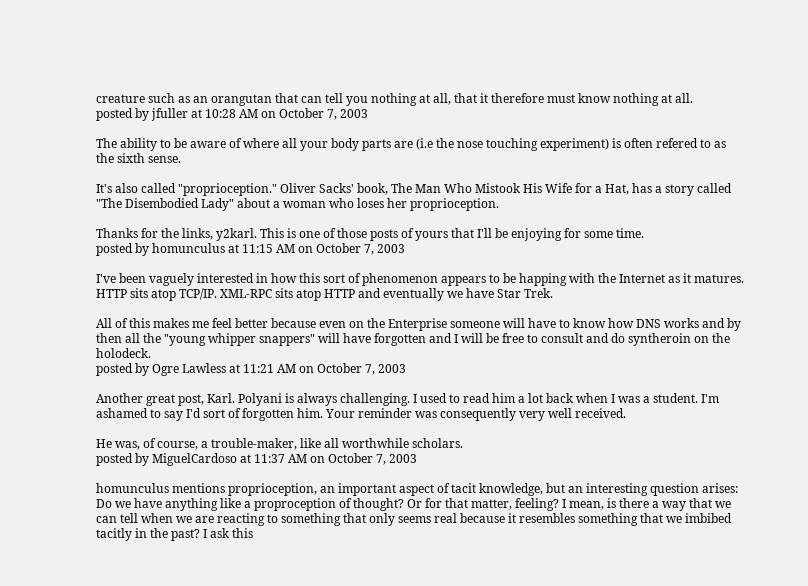creature such as an orangutan that can tell you nothing at all, that it therefore must know nothing at all.
posted by jfuller at 10:28 AM on October 7, 2003

The ability to be aware of where all your body parts are (i.e the nose touching experiment) is often refered to as the sixth sense.

It's also called "proprioception." Oliver Sacks' book, The Man Who Mistook His Wife for a Hat, has a story called "The Disembodied Lady" about a woman who loses her proprioception.

Thanks for the links, y2karl. This is one of those posts of yours that I'll be enjoying for some time.
posted by homunculus at 11:15 AM on October 7, 2003

I've been vaguely interested in how this sort of phenomenon appears to be happing with the Internet as it matures. HTTP sits atop TCP/IP. XML-RPC sits atop HTTP and eventually we have Star Trek.

All of this makes me feel better because even on the Enterprise someone will have to know how DNS works and by then all the "young whipper snappers" will have forgotten and I will be free to consult and do syntheroin on the holodeck.
posted by Ogre Lawless at 11:21 AM on October 7, 2003

Another great post, Karl. Polyani is always challenging. I used to read him a lot back when I was a student. I'm ashamed to say I'd sort of forgotten him. Your reminder was consequently very well received.

He was, of course, a trouble-maker, like all worthwhile scholars.
posted by MiguelCardoso at 11:37 AM on October 7, 2003

homunculus mentions proprioception, an important aspect of tacit knowledge, but an interesting question arises: Do we have anything like a proproception of thought? Or for that matter, feeling? I mean, is there a way that we can tell when we are reacting to something that only seems real because it resembles something that we imbibed tacitly in the past? I ask this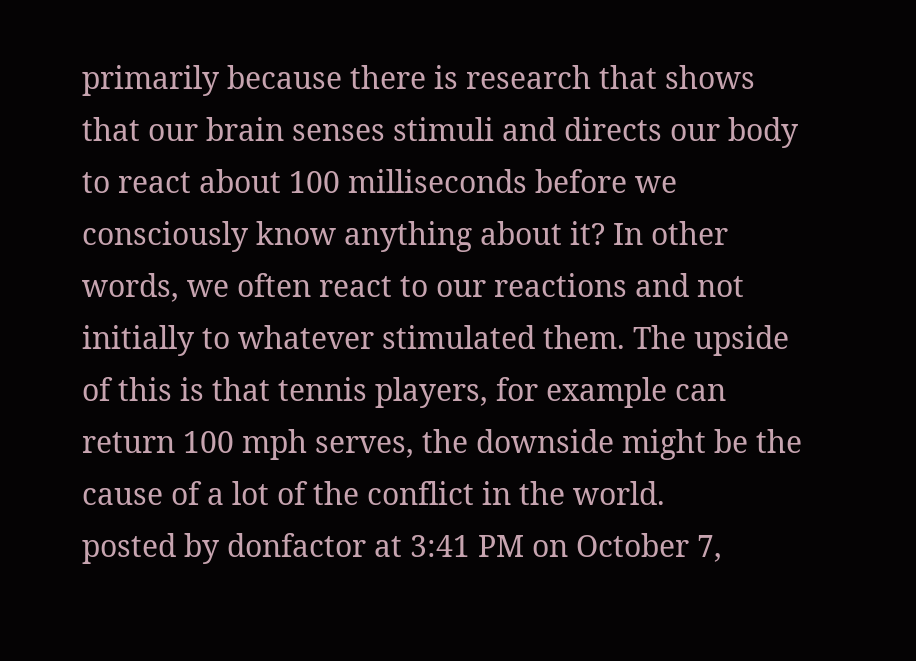primarily because there is research that shows that our brain senses stimuli and directs our body to react about 100 milliseconds before we consciously know anything about it? In other words, we often react to our reactions and not initially to whatever stimulated them. The upside of this is that tennis players, for example can return 100 mph serves, the downside might be the cause of a lot of the conflict in the world.
posted by donfactor at 3:41 PM on October 7,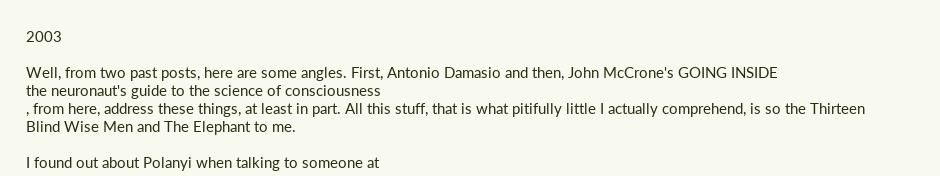2003

Well, from two past posts, here are some angles. First, Antonio Damasio and then, John McCrone's GOING INSIDE
the neuronaut's guide to the science of consciousness
, from here, address these things, at least in part. All this stuff, that is what pitifully little I actually comprehend, is so the Thirteen Blind Wise Men and The Elephant to me.

I found out about Polanyi when talking to someone at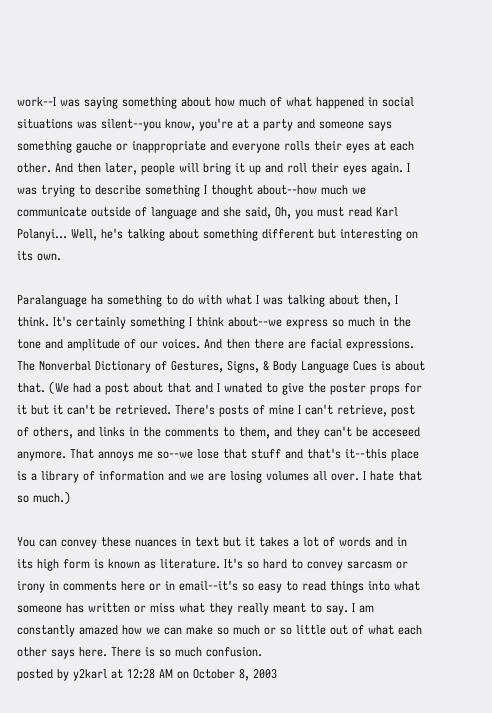work--I was saying something about how much of what happened in social situations was silent--you know, you're at a party and someone says something gauche or inappropriate and everyone rolls their eyes at each other. And then later, people will bring it up and roll their eyes again. I was trying to describe something I thought about--how much we communicate outside of language and she said, Oh, you must read Karl Polanyi... Well, he's talking about something different but interesting on its own.

Paralanguage ha something to do with what I was talking about then, I think. It's certainly something I think about--we express so much in the tone and amplitude of our voices. And then there are facial expressions. The Nonverbal Dictionary of Gestures, Signs, & Body Language Cues is about that. (We had a post about that and I wnated to give the poster props for it but it can't be retrieved. There's posts of mine I can't retrieve, post of others, and links in the comments to them, and they can't be acceseed anymore. That annoys me so--we lose that stuff and that's it--this place is a library of information and we are losing volumes all over. I hate that so much.)

You can convey these nuances in text but it takes a lot of words and in its high form is known as literature. It's so hard to convey sarcasm or irony in comments here or in email--it's so easy to read things into what someone has written or miss what they really meant to say. I am constantly amazed how we can make so much or so little out of what each other says here. There is so much confusion.
posted by y2karl at 12:28 AM on October 8, 2003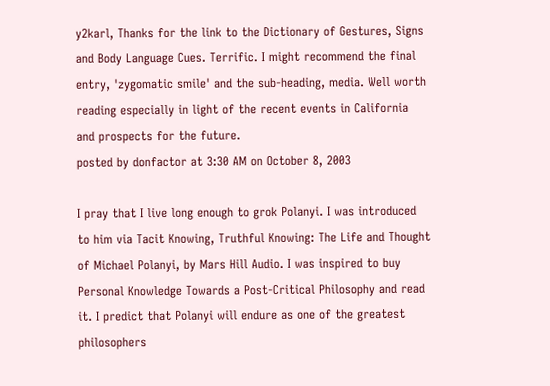y2karl, Thanks for the link to the Dictionary of Gestures, Signs and Body Language Cues. Terrific. I might recommend the final entry, 'zygomatic smile' and the sub-heading, media. Well worth reading especially in light of the recent events in California and prospects for the future.
posted by donfactor at 3:30 AM on October 8, 2003

I pray that I live long enough to grok Polanyi. I was introduced to him via Tacit Knowing, Truthful Knowing: The Life and Thought of Michael Polanyi, by Mars Hill Audio. I was inspired to buy Personal Knowledge Towards a Post-Critical Philosophy and read it. I predict that Polanyi will endure as one of the greatest philosophers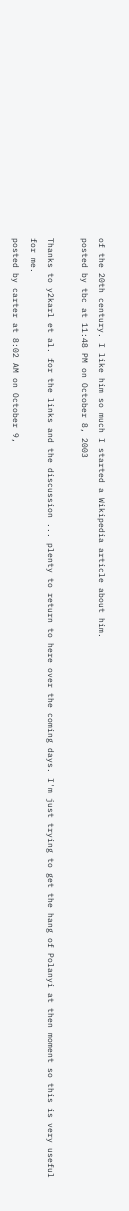of the 20th century. I like him so much I started a Wikipedia article about him.
posted by tbc at 11:48 PM on October 8, 2003

Thanks to y2karl et al. for the links and the discussion ... plenty to return to here over the coming days. I'm just trying to get the hang of Polanyi at then moment so this is very useful for me.
posted by carter at 8:02 AM on October 9,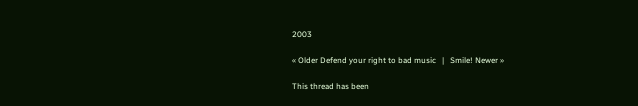2003

« Older Defend your right to bad music   |   Smile! Newer »

This thread has been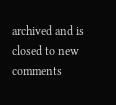archived and is closed to new comments